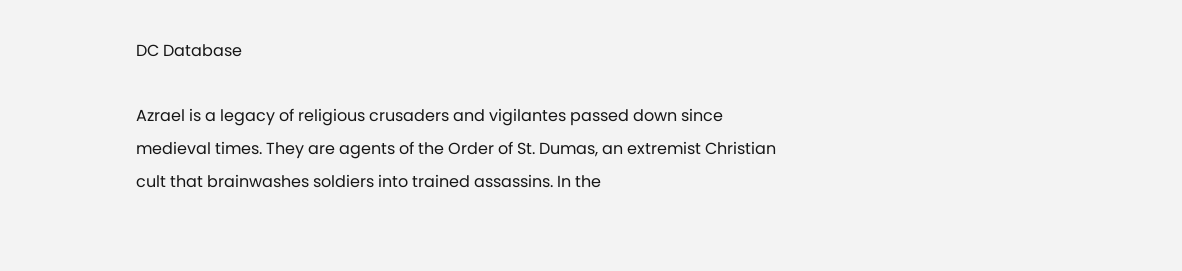DC Database

Azrael is a legacy of religious crusaders and vigilantes passed down since medieval times. They are agents of the Order of St. Dumas, an extremist Christian cult that brainwashes soldiers into trained assassins. In the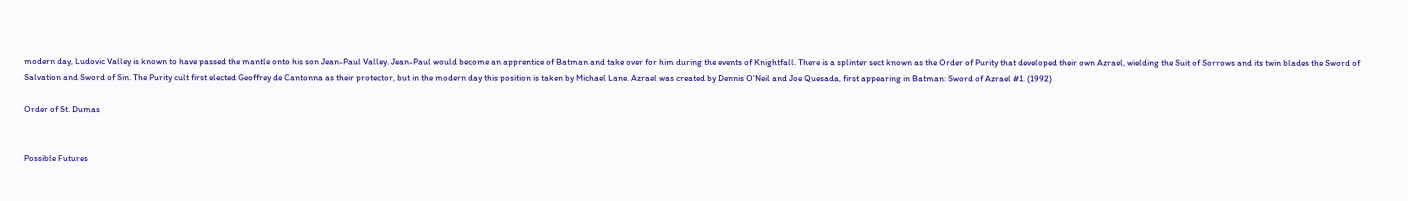modern day, Ludovic Valley is known to have passed the mantle onto his son Jean-Paul Valley. Jean-Paul would become an apprentice of Batman and take over for him during the events of Knightfall. There is a splinter sect known as the Order of Purity that developed their own Azrael, wielding the Suit of Sorrows and its twin blades the Sword of Salvation and Sword of Sin. The Purity cult first elected Geoffrey de Cantonna as their protector, but in the modern day this position is taken by Michael Lane. Azrael was created by Dennis O'Neil and Joe Quesada, first appearing in Batman: Sword of Azrael #1. (1992)

Order of St. Dumas


Possible Futures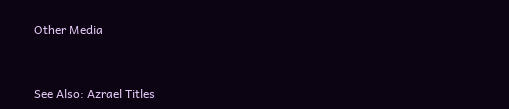Other Media


See Also: Azrael Titles